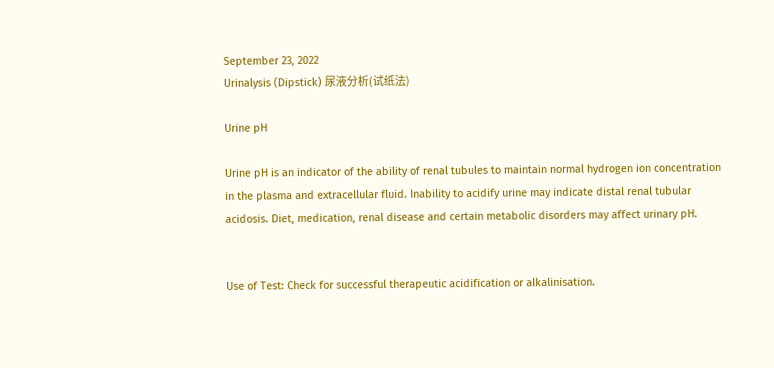September 23, 2022
Urinalysis (Dipstick) 尿液分析(试纸法)

Urine pH

Urine pH is an indicator of the ability of renal tubules to maintain normal hydrogen ion concentration in the plasma and extracellular fluid. Inability to acidify urine may indicate distal renal tubular acidosis. Diet, medication, renal disease and certain metabolic disorders may affect urinary pH.


Use of Test: Check for successful therapeutic acidification or alkalinisation.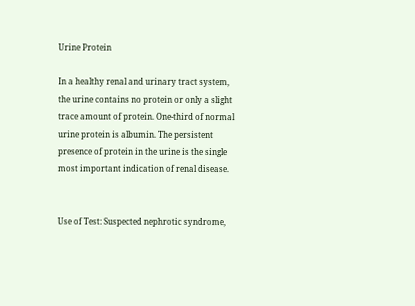Urine Protein

In a healthy renal and urinary tract system, the urine contains no protein or only a slight trace amount of protein. One-third of normal urine protein is albumin. The persistent presence of protein in the urine is the single most important indication of renal disease.


Use of Test: Suspected nephrotic syndrome,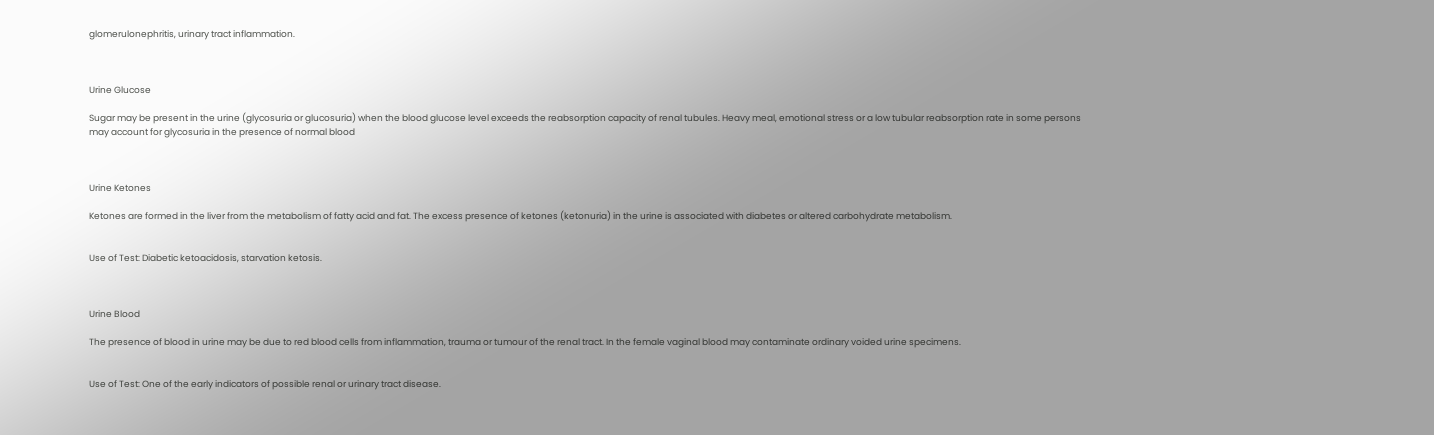glomerulonephritis, urinary tract inflammation.



Urine Glucose

Sugar may be present in the urine (glycosuria or glucosuria) when the blood glucose level exceeds the reabsorption capacity of renal tubules. Heavy meal, emotional stress or a low tubular reabsorption rate in some persons may account for glycosuria in the presence of normal blood



Urine Ketones

Ketones are formed in the liver from the metabolism of fatty acid and fat. The excess presence of ketones (ketonuria) in the urine is associated with diabetes or altered carbohydrate metabolism.


Use of Test: Diabetic ketoacidosis, starvation ketosis.



Urine Blood

The presence of blood in urine may be due to red blood cells from inflammation, trauma or tumour of the renal tract. In the female vaginal blood may contaminate ordinary voided urine specimens.


Use of Test: One of the early indicators of possible renal or urinary tract disease.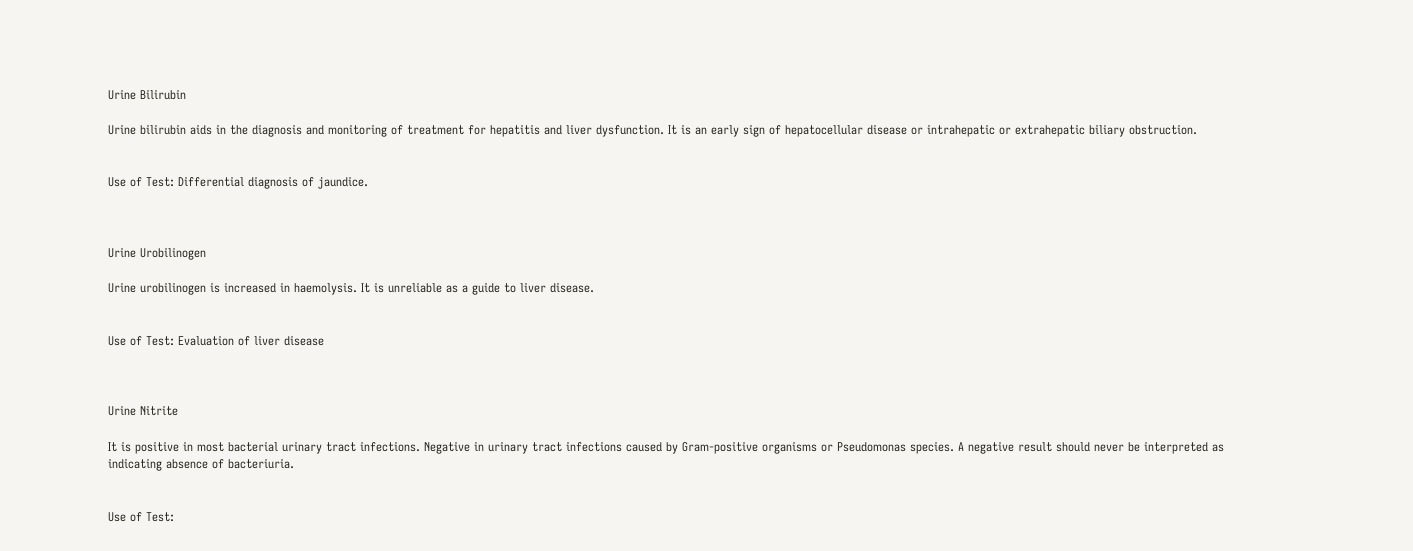Urine Bilirubin

Urine bilirubin aids in the diagnosis and monitoring of treatment for hepatitis and liver dysfunction. It is an early sign of hepatocellular disease or intrahepatic or extrahepatic biliary obstruction.


Use of Test: Differential diagnosis of jaundice.



Urine Urobilinogen

Urine urobilinogen is increased in haemolysis. It is unreliable as a guide to liver disease.


Use of Test: Evaluation of liver disease



Urine Nitrite

It is positive in most bacterial urinary tract infections. Negative in urinary tract infections caused by Gram-positive organisms or Pseudomonas species. A negative result should never be interpreted as indicating absence of bacteriuria.


Use of Test: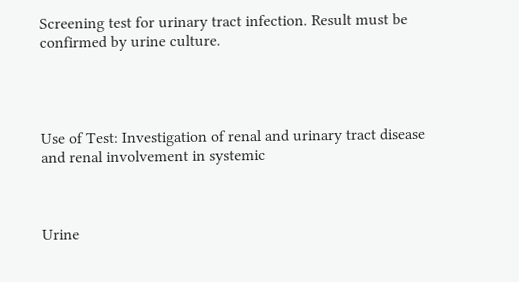Screening test for urinary tract infection. Result must be confirmed by urine culture.




Use of Test: Investigation of renal and urinary tract disease and renal involvement in systemic



Urine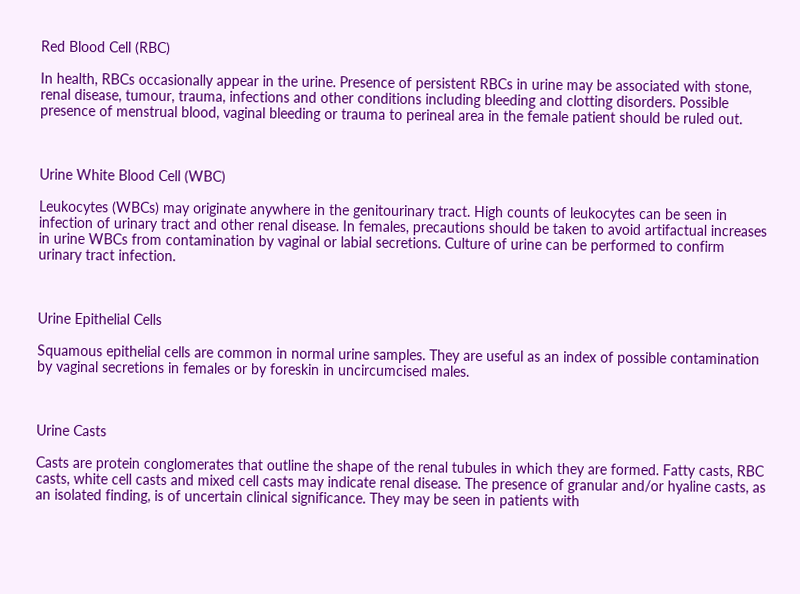Red Blood Cell (RBC)

In health, RBCs occasionally appear in the urine. Presence of persistent RBCs in urine may be associated with stone, renal disease, tumour, trauma, infections and other conditions including bleeding and clotting disorders. Possible presence of menstrual blood, vaginal bleeding or trauma to perineal area in the female patient should be ruled out.



Urine White Blood Cell (WBC)

Leukocytes (WBCs) may originate anywhere in the genitourinary tract. High counts of leukocytes can be seen in infection of urinary tract and other renal disease. In females, precautions should be taken to avoid artifactual increases in urine WBCs from contamination by vaginal or labial secretions. Culture of urine can be performed to confirm urinary tract infection.



Urine Epithelial Cells

Squamous epithelial cells are common in normal urine samples. They are useful as an index of possible contamination by vaginal secretions in females or by foreskin in uncircumcised males.



Urine Casts

Casts are protein conglomerates that outline the shape of the renal tubules in which they are formed. Fatty casts, RBC casts, white cell casts and mixed cell casts may indicate renal disease. The presence of granular and/or hyaline casts, as an isolated finding, is of uncertain clinical significance. They may be seen in patients with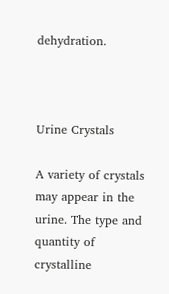dehydration.



Urine Crystals

A variety of crystals may appear in the urine. The type and quantity of crystalline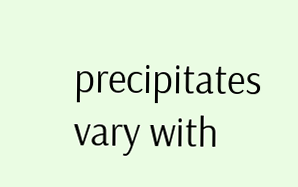precipitates vary with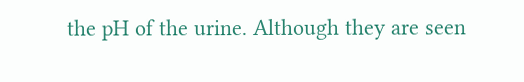the pH of the urine. Although they are seen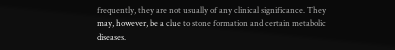frequently, they are not usually of any clinical significance. They may, however, be a clue to stone formation and certain metabolic diseases.